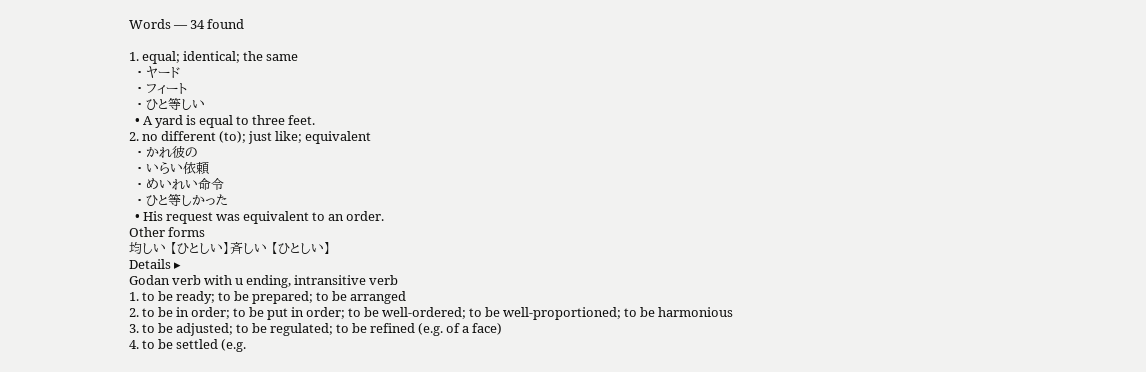Words — 34 found

1. equal; identical; the same
  • ヤード
  • フィート
  • ひと等しい
  • A yard is equal to three feet.
2. no different (to); just like; equivalent
  • かれ彼の
  • いらい依頼
  • めいれい命令
  • ひと等しかった
  • His request was equivalent to an order.
Other forms
均しい 【ひとしい】斉しい 【ひとしい】
Details ▸
Godan verb with u ending, intransitive verb
1. to be ready; to be prepared; to be arranged
2. to be in order; to be put in order; to be well-ordered; to be well-proportioned; to be harmonious
3. to be adjusted; to be regulated; to be refined (e.g. of a face)
4. to be settled (e.g.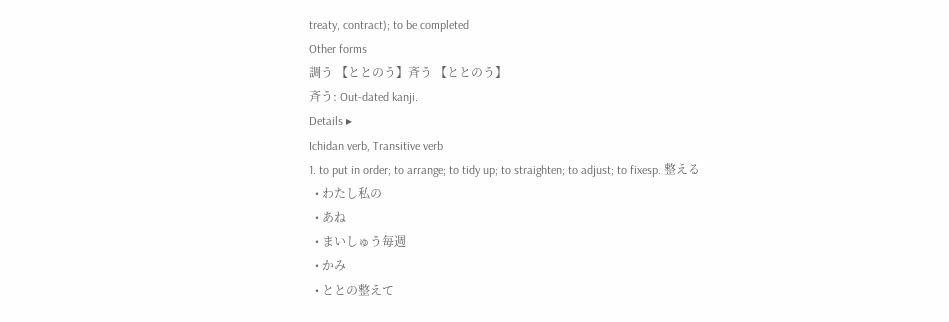treaty, contract); to be completed
Other forms
調う 【ととのう】斉う 【ととのう】
斉う: Out-dated kanji.
Details ▸
Ichidan verb, Transitive verb
1. to put in order; to arrange; to tidy up; to straighten; to adjust; to fixesp. 整える
  • わたし私の
  • あね
  • まいしゅう毎週
  • かみ
  • ととの整えて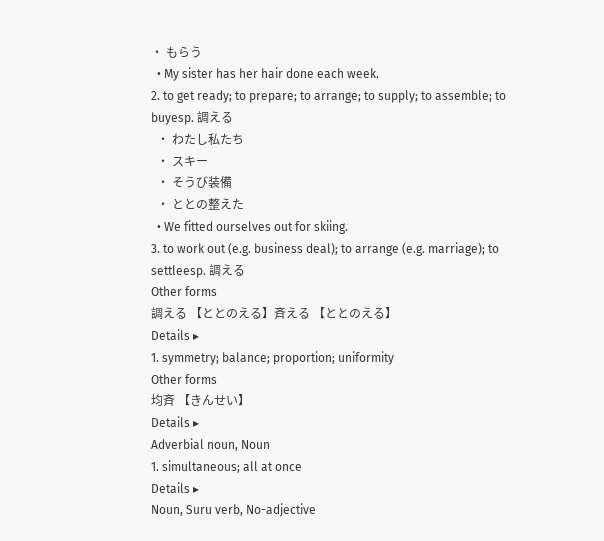• もらう
  • My sister has her hair done each week.
2. to get ready; to prepare; to arrange; to supply; to assemble; to buyesp. 調える
  • わたし私たち
  • スキー
  • そうび装備
  • ととの整えた
  • We fitted ourselves out for skiing.
3. to work out (e.g. business deal); to arrange (e.g. marriage); to settleesp. 調える
Other forms
調える 【ととのえる】斉える 【ととのえる】
Details ▸
1. symmetry; balance; proportion; uniformity
Other forms
均斉 【きんせい】
Details ▸
Adverbial noun, Noun
1. simultaneous; all at once
Details ▸
Noun, Suru verb, No-adjective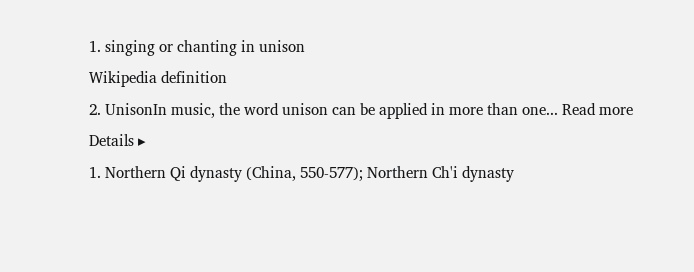1. singing or chanting in unison
Wikipedia definition
2. UnisonIn music, the word unison can be applied in more than one... Read more
Details ▸
1. Northern Qi dynasty (China, 550-577); Northern Ch'i dynasty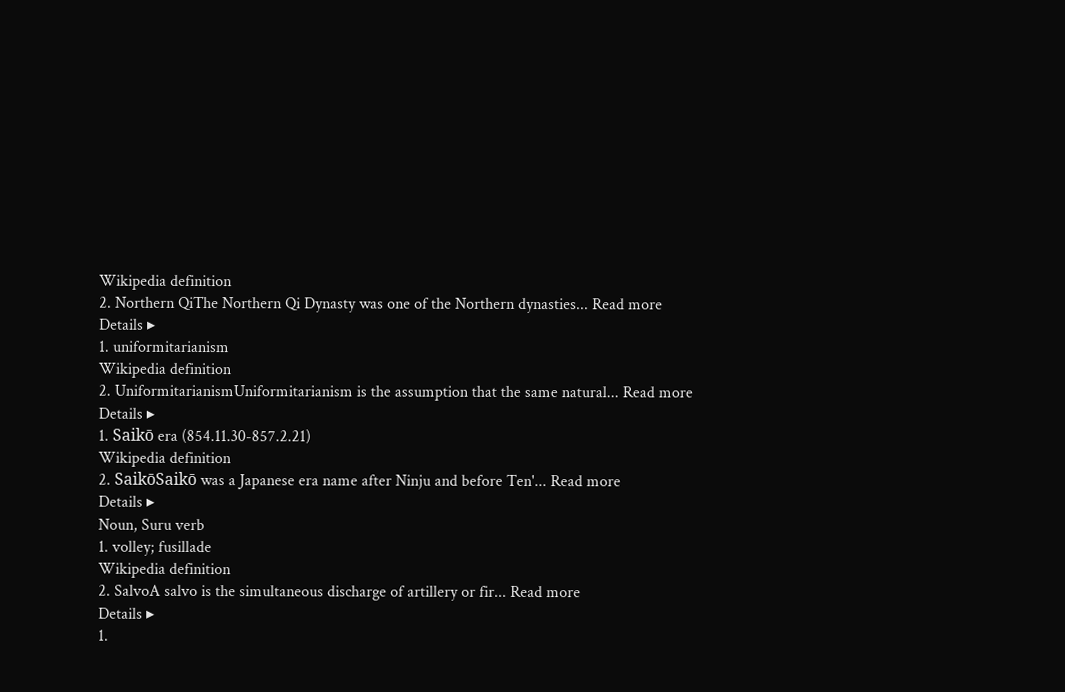Wikipedia definition
2. Northern QiThe Northern Qi Dynasty was one of the Northern dynasties... Read more
Details ▸
1. uniformitarianism
Wikipedia definition
2. UniformitarianismUniformitarianism is the assumption that the same natural... Read more
Details ▸
1. Saikō era (854.11.30-857.2.21)
Wikipedia definition
2. SaikōSaikō was a Japanese era name after Ninju and before Ten'... Read more
Details ▸
Noun, Suru verb
1. volley; fusillade
Wikipedia definition
2. SalvoA salvo is the simultaneous discharge of artillery or fir... Read more
Details ▸
1.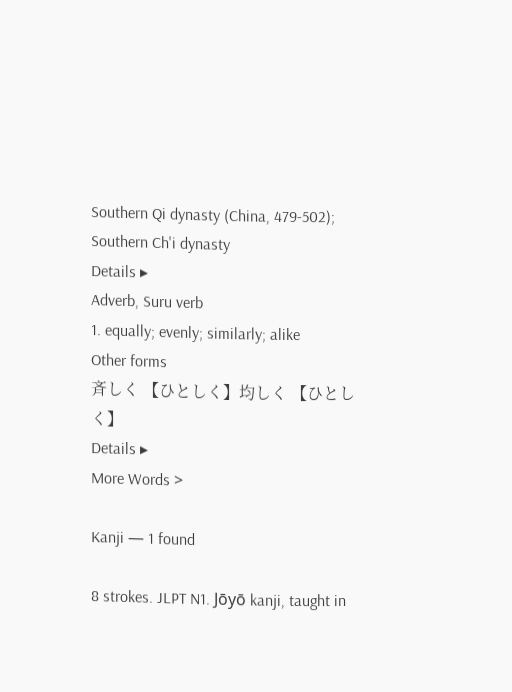Southern Qi dynasty (China, 479-502); Southern Ch'i dynasty
Details ▸
Adverb, Suru verb
1. equally; evenly; similarly; alike
Other forms
斉しく 【ひとしく】均しく 【ひとしく】
Details ▸
More Words >

Kanji — 1 found

8 strokes. JLPT N1. Jōyō kanji, taught in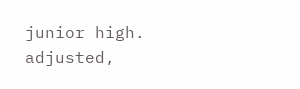junior high.
adjusted,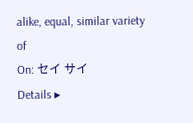alike, equal, similar variety of
On: セイ サイ
Details ▸